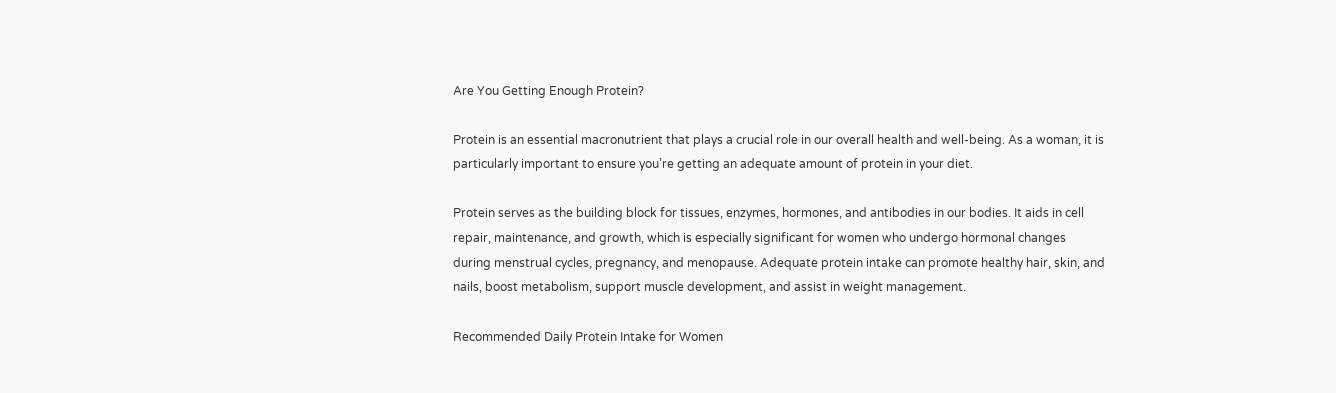Are You Getting Enough Protein?

Protein is an essential macronutrient that plays a crucial role in our overall health and well-being. As a woman, it is particularly important to ensure you’re getting an adequate amount of protein in your diet.

Protein serves as the building block for tissues, enzymes, hormones, and antibodies in our bodies. It aids in cell repair, maintenance, and growth, which is especially significant for women who undergo hormonal changes during menstrual cycles, pregnancy, and menopause. Adequate protein intake can promote healthy hair, skin, and nails, boost metabolism, support muscle development, and assist in weight management.

Recommended Daily Protein Intake for Women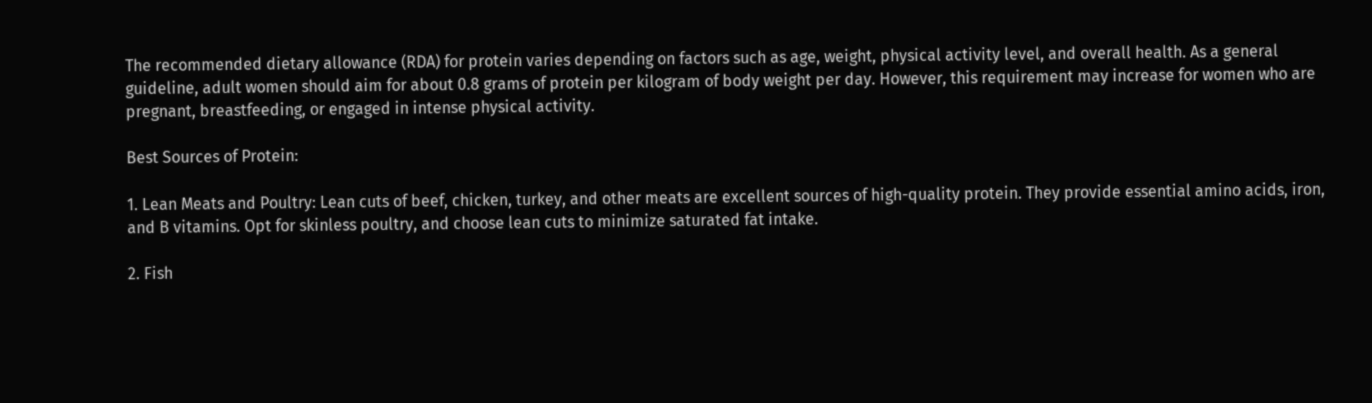The recommended dietary allowance (RDA) for protein varies depending on factors such as age, weight, physical activity level, and overall health. As a general guideline, adult women should aim for about 0.8 grams of protein per kilogram of body weight per day. However, this requirement may increase for women who are pregnant, breastfeeding, or engaged in intense physical activity.

Best Sources of Protein:

1. Lean Meats and Poultry: Lean cuts of beef, chicken, turkey, and other meats are excellent sources of high-quality protein. They provide essential amino acids, iron, and B vitamins. Opt for skinless poultry, and choose lean cuts to minimize saturated fat intake.

2. Fish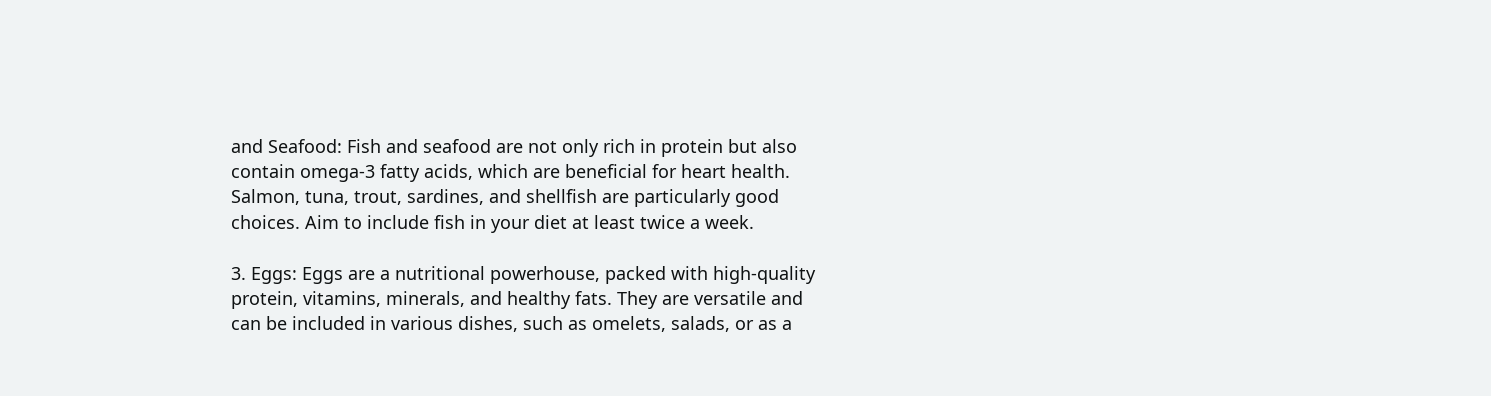and Seafood: Fish and seafood are not only rich in protein but also contain omega-3 fatty acids, which are beneficial for heart health. Salmon, tuna, trout, sardines, and shellfish are particularly good choices. Aim to include fish in your diet at least twice a week.

3. Eggs: Eggs are a nutritional powerhouse, packed with high-quality protein, vitamins, minerals, and healthy fats. They are versatile and can be included in various dishes, such as omelets, salads, or as a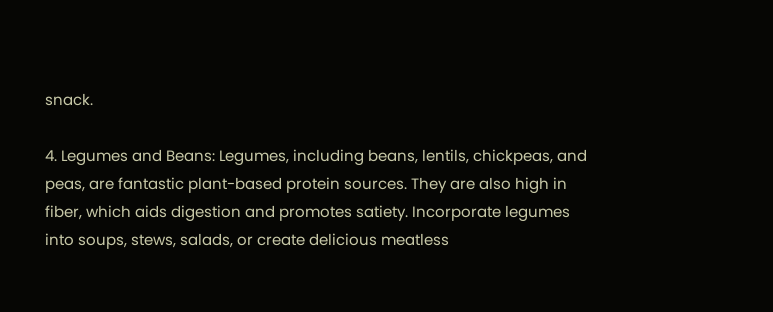snack.

4. Legumes and Beans: Legumes, including beans, lentils, chickpeas, and peas, are fantastic plant-based protein sources. They are also high in fiber, which aids digestion and promotes satiety. Incorporate legumes into soups, stews, salads, or create delicious meatless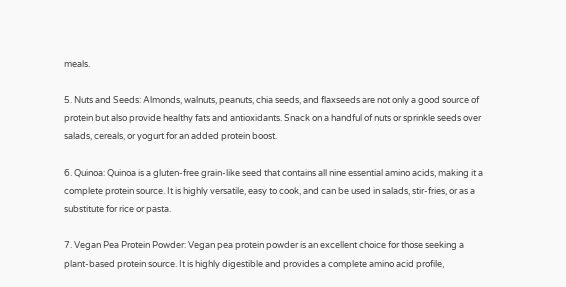meals.

5. Nuts and Seeds: Almonds, walnuts, peanuts, chia seeds, and flaxseeds are not only a good source of protein but also provide healthy fats and antioxidants. Snack on a handful of nuts or sprinkle seeds over salads, cereals, or yogurt for an added protein boost.

6. Quinoa: Quinoa is a gluten-free grain-like seed that contains all nine essential amino acids, making it a complete protein source. It is highly versatile, easy to cook, and can be used in salads, stir-fries, or as a substitute for rice or pasta.

7. Vegan Pea Protein Powder: Vegan pea protein powder is an excellent choice for those seeking a plant-based protein source. It is highly digestible and provides a complete amino acid profile,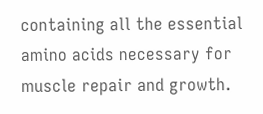containing all the essential amino acids necessary for muscle repair and growth.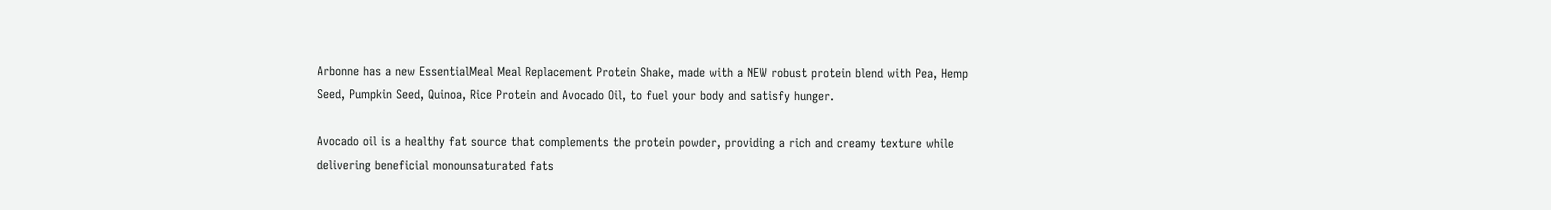Arbonne has a new EssentialMeal Meal Replacement Protein Shake, made with a NEW robust protein blend with Pea, Hemp Seed, Pumpkin Seed, Quinoa, Rice Protein and Avocado Oil, to fuel your body and satisfy hunger.

Avocado oil is a healthy fat source that complements the protein powder, providing a rich and creamy texture while delivering beneficial monounsaturated fats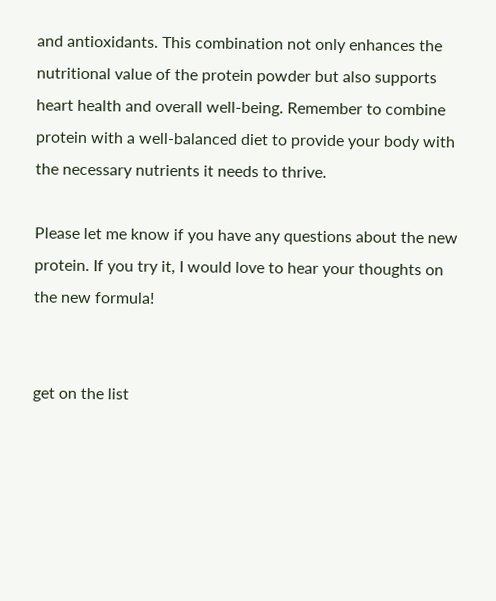and antioxidants. This combination not only enhances the nutritional value of the protein powder but also supports heart health and overall well-being. Remember to combine protein with a well-balanced diet to provide your body with the necessary nutrients it needs to thrive.

Please let me know if you have any questions about the new protein. If you try it, I would love to hear your thoughts on the new formula!


get on the list